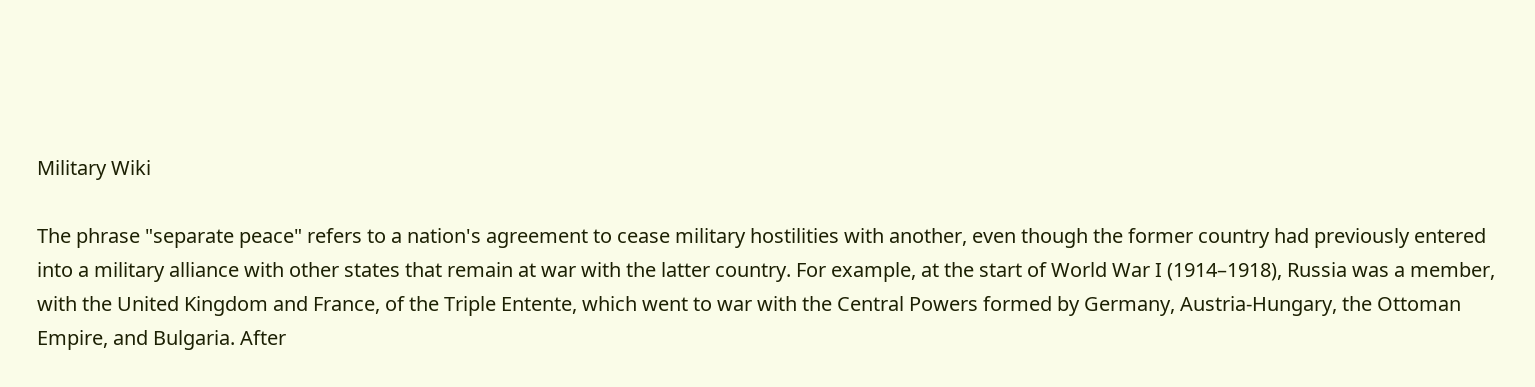Military Wiki

The phrase "separate peace" refers to a nation's agreement to cease military hostilities with another, even though the former country had previously entered into a military alliance with other states that remain at war with the latter country. For example, at the start of World War I (1914–1918), Russia was a member, with the United Kingdom and France, of the Triple Entente, which went to war with the Central Powers formed by Germany, Austria-Hungary, the Ottoman Empire, and Bulgaria. After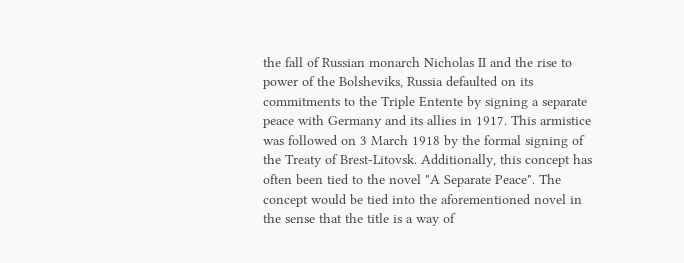the fall of Russian monarch Nicholas II and the rise to power of the Bolsheviks, Russia defaulted on its commitments to the Triple Entente by signing a separate peace with Germany and its allies in 1917. This armistice was followed on 3 March 1918 by the formal signing of the Treaty of Brest-Litovsk. Additionally, this concept has often been tied to the novel "A Separate Peace". The concept would be tied into the aforementioned novel in the sense that the title is a way of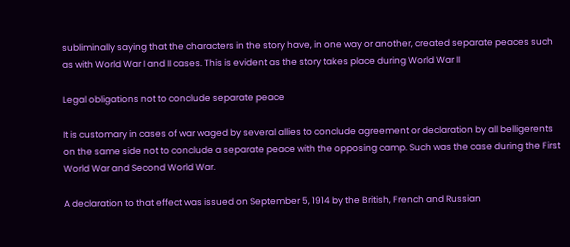subliminally saying that the characters in the story have, in one way or another, created separate peaces such as with World War I and II cases. This is evident as the story takes place during World War II

Legal obligations not to conclude separate peace

It is customary in cases of war waged by several allies to conclude agreement or declaration by all belligerents on the same side not to conclude a separate peace with the opposing camp. Such was the case during the First World War and Second World War.

A declaration to that effect was issued on September 5, 1914 by the British, French and Russian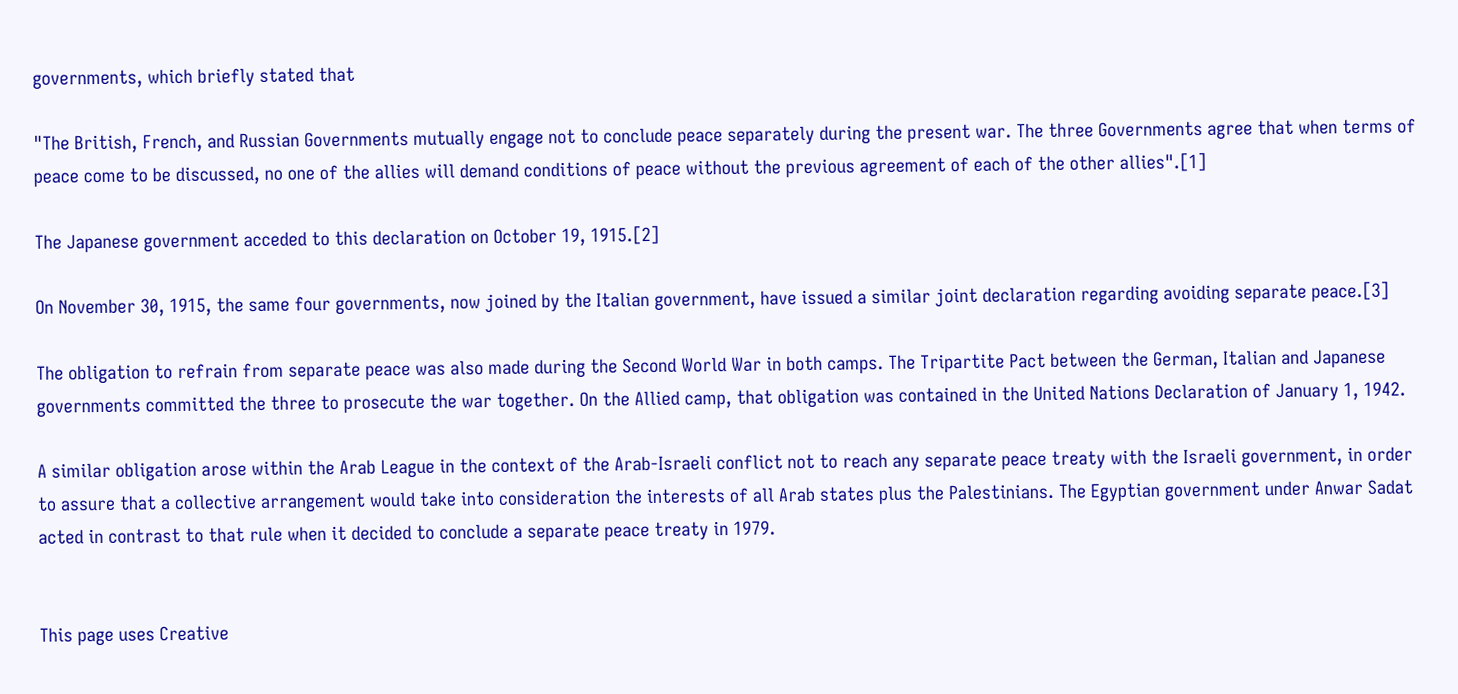governments, which briefly stated that

"The British, French, and Russian Governments mutually engage not to conclude peace separately during the present war. The three Governments agree that when terms of peace come to be discussed, no one of the allies will demand conditions of peace without the previous agreement of each of the other allies".[1]

The Japanese government acceded to this declaration on October 19, 1915.[2]

On November 30, 1915, the same four governments, now joined by the Italian government, have issued a similar joint declaration regarding avoiding separate peace.[3]

The obligation to refrain from separate peace was also made during the Second World War in both camps. The Tripartite Pact between the German, Italian and Japanese governments committed the three to prosecute the war together. On the Allied camp, that obligation was contained in the United Nations Declaration of January 1, 1942.

A similar obligation arose within the Arab League in the context of the Arab-Israeli conflict not to reach any separate peace treaty with the Israeli government, in order to assure that a collective arrangement would take into consideration the interests of all Arab states plus the Palestinians. The Egyptian government under Anwar Sadat acted in contrast to that rule when it decided to conclude a separate peace treaty in 1979.


This page uses Creative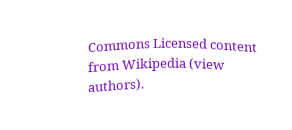Commons Licensed content from Wikipedia (view authors).